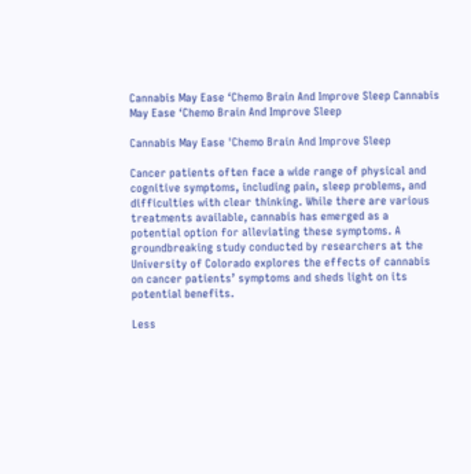Cannabis May Ease ‘Chemo Brain And Improve Sleep Cannabis May Ease ‘Chemo Brain And Improve Sleep

Cannabis May Ease 'Chemo Brain And Improve Sleep

Cancer patients often face a wide range of physical and cognitive symptoms, including pain, sleep problems, and difficulties with clear thinking. While there are various treatments available, cannabis has emerged as a potential option for alleviating these symptoms. A groundbreaking study conducted by researchers at the University of Colorado explores the effects of cannabis on cancer patients’ symptoms and sheds light on its potential benefits.

Less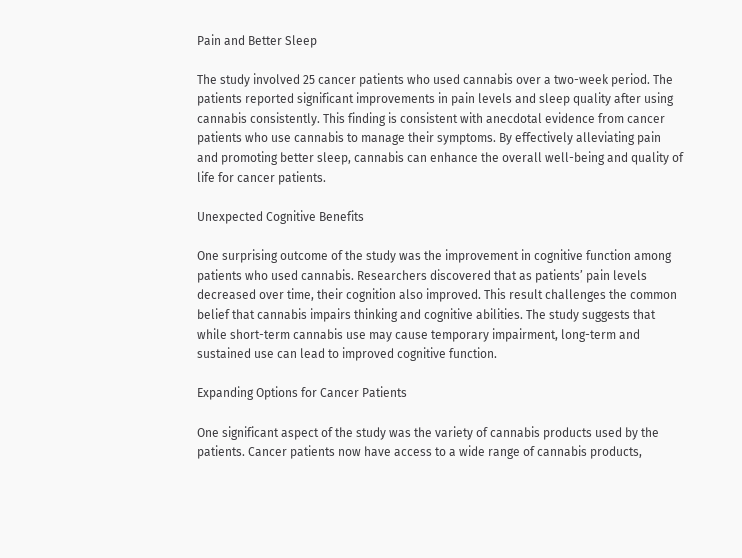Pain and Better Sleep

The study involved 25 cancer patients who used cannabis over a two-week period. The patients reported significant improvements in pain levels and sleep quality after using cannabis consistently. This finding is consistent with anecdotal evidence from cancer patients who use cannabis to manage their symptoms. By effectively alleviating pain and promoting better sleep, cannabis can enhance the overall well-being and quality of life for cancer patients.

Unexpected Cognitive Benefits

One surprising outcome of the study was the improvement in cognitive function among patients who used cannabis. Researchers discovered that as patients’ pain levels decreased over time, their cognition also improved. This result challenges the common belief that cannabis impairs thinking and cognitive abilities. The study suggests that while short-term cannabis use may cause temporary impairment, long-term and sustained use can lead to improved cognitive function.

Expanding Options for Cancer Patients

One significant aspect of the study was the variety of cannabis products used by the patients. Cancer patients now have access to a wide range of cannabis products,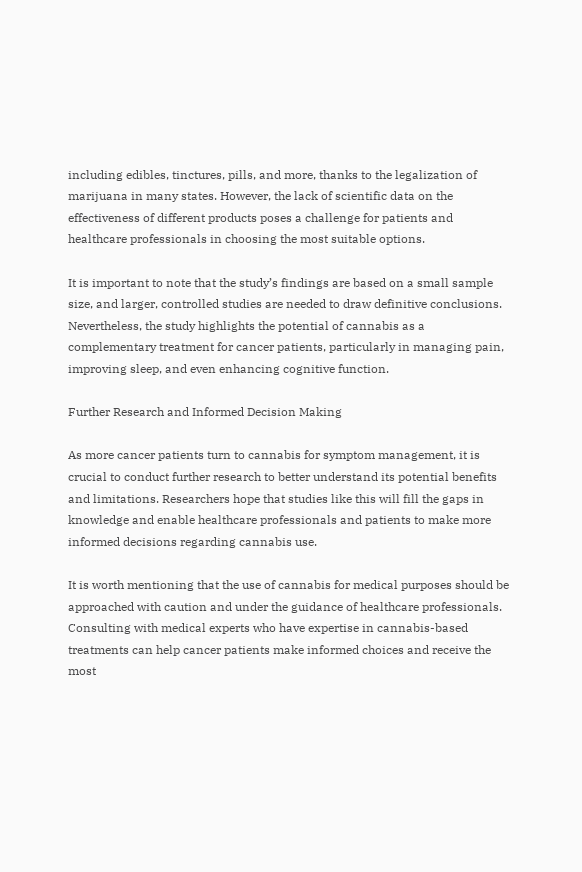including edibles, tinctures, pills, and more, thanks to the legalization of marijuana in many states. However, the lack of scientific data on the effectiveness of different products poses a challenge for patients and healthcare professionals in choosing the most suitable options.

It is important to note that the study’s findings are based on a small sample size, and larger, controlled studies are needed to draw definitive conclusions. Nevertheless, the study highlights the potential of cannabis as a complementary treatment for cancer patients, particularly in managing pain, improving sleep, and even enhancing cognitive function.

Further Research and Informed Decision Making

As more cancer patients turn to cannabis for symptom management, it is crucial to conduct further research to better understand its potential benefits and limitations. Researchers hope that studies like this will fill the gaps in knowledge and enable healthcare professionals and patients to make more informed decisions regarding cannabis use.

It is worth mentioning that the use of cannabis for medical purposes should be approached with caution and under the guidance of healthcare professionals. Consulting with medical experts who have expertise in cannabis-based treatments can help cancer patients make informed choices and receive the most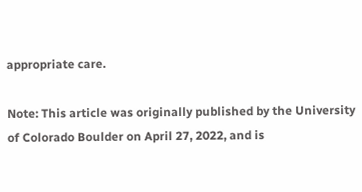appropriate care.

Note: This article was originally published by the University of Colorado Boulder on April 27, 2022, and is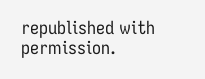republished with permission.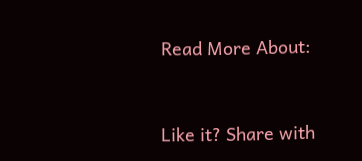Read More About:



Like it? Share with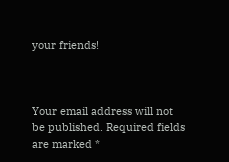your friends!



Your email address will not be published. Required fields are marked *